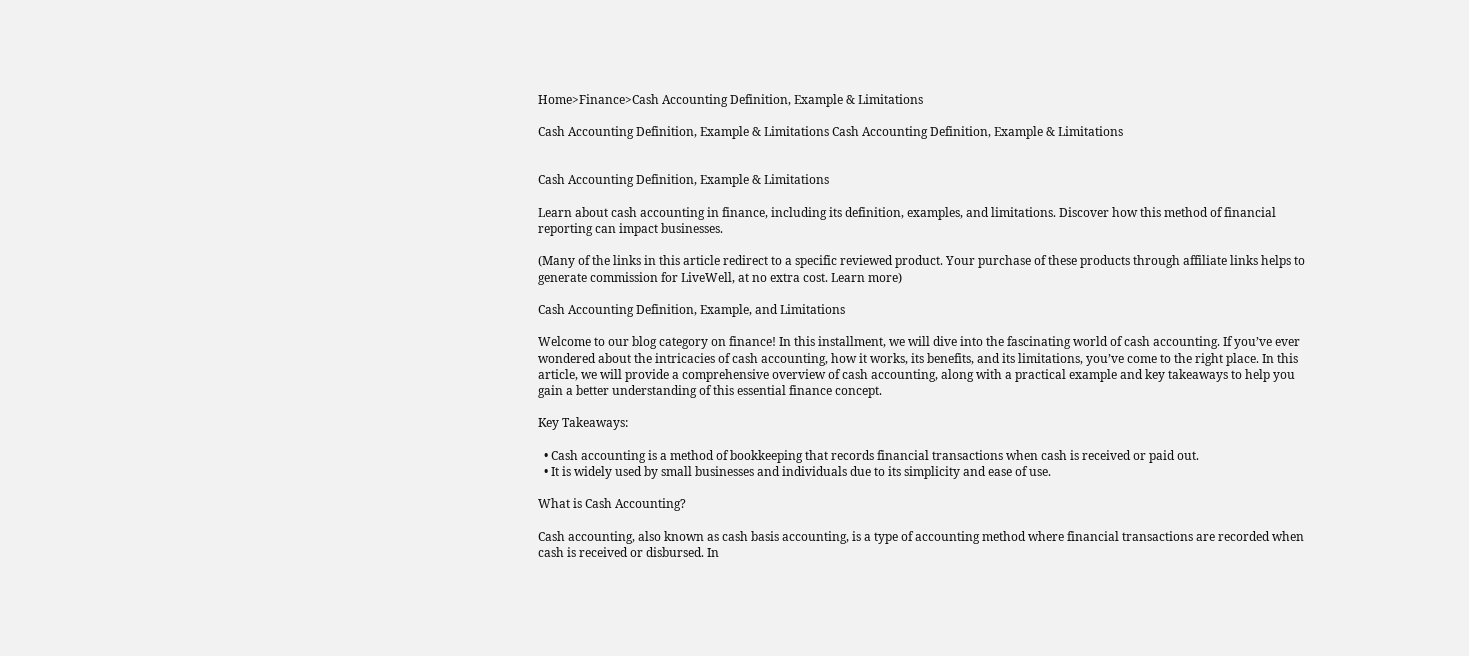Home>Finance>Cash Accounting Definition, Example & Limitations

Cash Accounting Definition, Example & Limitations Cash Accounting Definition, Example & Limitations


Cash Accounting Definition, Example & Limitations

Learn about cash accounting in finance, including its definition, examples, and limitations. Discover how this method of financial reporting can impact businesses.

(Many of the links in this article redirect to a specific reviewed product. Your purchase of these products through affiliate links helps to generate commission for LiveWell, at no extra cost. Learn more)

Cash Accounting Definition, Example, and Limitations

Welcome to our blog category on finance! In this installment, we will dive into the fascinating world of cash accounting. If you’ve ever wondered about the intricacies of cash accounting, how it works, its benefits, and its limitations, you’ve come to the right place. In this article, we will provide a comprehensive overview of cash accounting, along with a practical example and key takeaways to help you gain a better understanding of this essential finance concept.

Key Takeaways:

  • Cash accounting is a method of bookkeeping that records financial transactions when cash is received or paid out.
  • It is widely used by small businesses and individuals due to its simplicity and ease of use.

What is Cash Accounting?

Cash accounting, also known as cash basis accounting, is a type of accounting method where financial transactions are recorded when cash is received or disbursed. In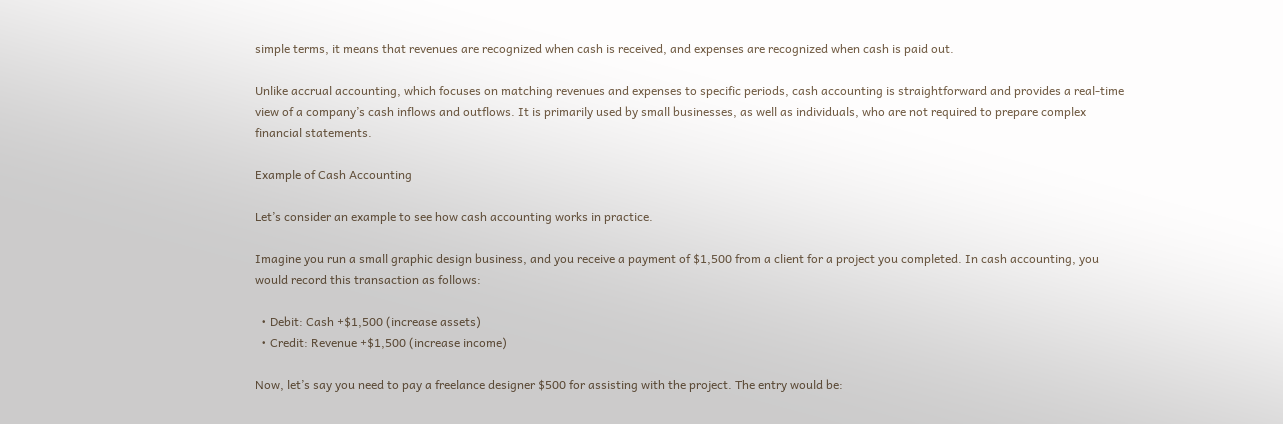simple terms, it means that revenues are recognized when cash is received, and expenses are recognized when cash is paid out.

Unlike accrual accounting, which focuses on matching revenues and expenses to specific periods, cash accounting is straightforward and provides a real-time view of a company’s cash inflows and outflows. It is primarily used by small businesses, as well as individuals, who are not required to prepare complex financial statements.

Example of Cash Accounting

Let’s consider an example to see how cash accounting works in practice.

Imagine you run a small graphic design business, and you receive a payment of $1,500 from a client for a project you completed. In cash accounting, you would record this transaction as follows:

  • Debit: Cash +$1,500 (increase assets)
  • Credit: Revenue +$1,500 (increase income)

Now, let’s say you need to pay a freelance designer $500 for assisting with the project. The entry would be: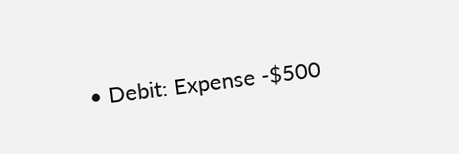• Debit: Expense -$500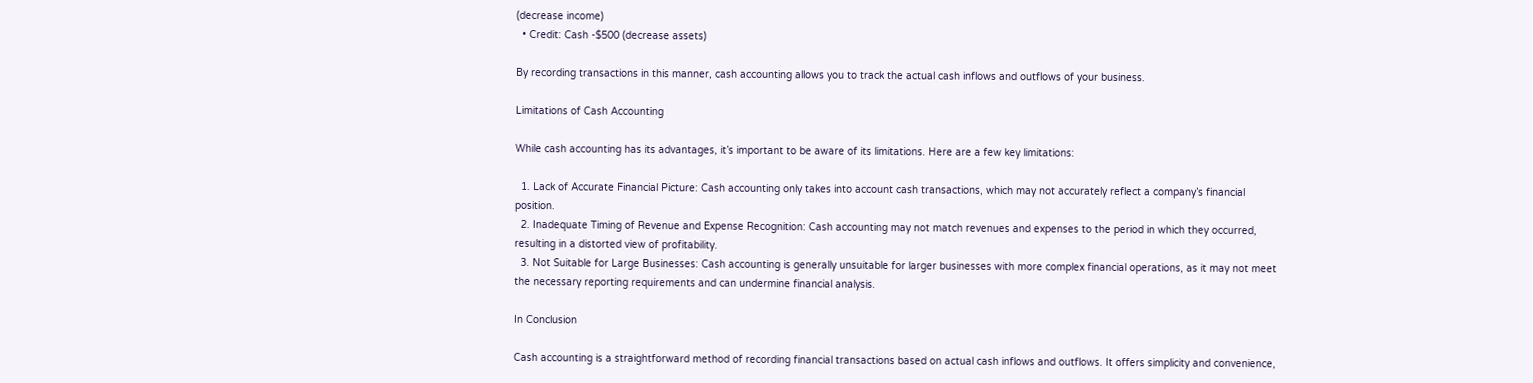(decrease income)
  • Credit: Cash -$500 (decrease assets)

By recording transactions in this manner, cash accounting allows you to track the actual cash inflows and outflows of your business.

Limitations of Cash Accounting

While cash accounting has its advantages, it’s important to be aware of its limitations. Here are a few key limitations:

  1. Lack of Accurate Financial Picture: Cash accounting only takes into account cash transactions, which may not accurately reflect a company’s financial position.
  2. Inadequate Timing of Revenue and Expense Recognition: Cash accounting may not match revenues and expenses to the period in which they occurred, resulting in a distorted view of profitability.
  3. Not Suitable for Large Businesses: Cash accounting is generally unsuitable for larger businesses with more complex financial operations, as it may not meet the necessary reporting requirements and can undermine financial analysis.

In Conclusion

Cash accounting is a straightforward method of recording financial transactions based on actual cash inflows and outflows. It offers simplicity and convenience,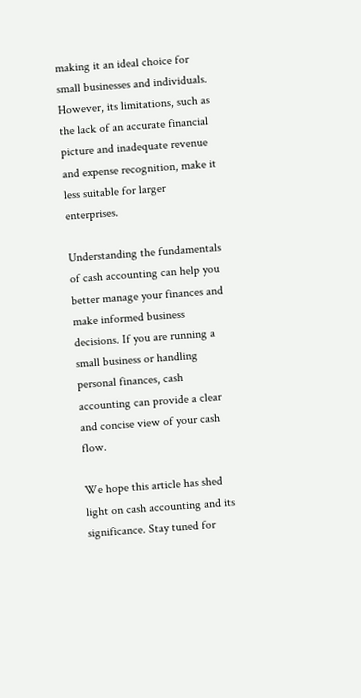making it an ideal choice for small businesses and individuals. However, its limitations, such as the lack of an accurate financial picture and inadequate revenue and expense recognition, make it less suitable for larger enterprises.

Understanding the fundamentals of cash accounting can help you better manage your finances and make informed business decisions. If you are running a small business or handling personal finances, cash accounting can provide a clear and concise view of your cash flow.

We hope this article has shed light on cash accounting and its significance. Stay tuned for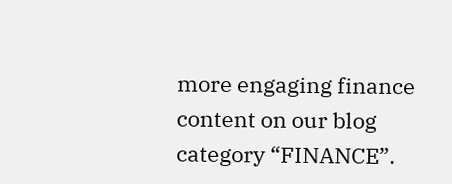more engaging finance content on our blog category “FINANCE”.